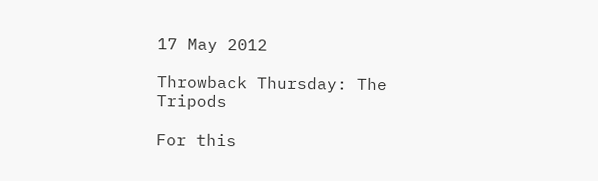17 May 2012

Throwback Thursday: The Tripods

For this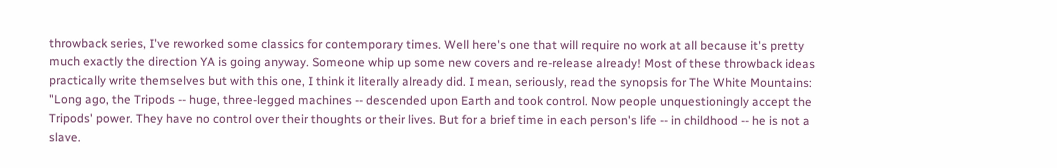throwback series, I've reworked some classics for contemporary times. Well here's one that will require no work at all because it's pretty much exactly the direction YA is going anyway. Someone whip up some new covers and re-release already! Most of these throwback ideas practically write themselves but with this one, I think it literally already did. I mean, seriously, read the synopsis for The White Mountains:
"Long ago, the Tripods -- huge, three-legged machines -- descended upon Earth and took control. Now people unquestioningly accept the Tripods' power. They have no control over their thoughts or their lives. But for a brief time in each person's life -- in childhood -- he is not a slave.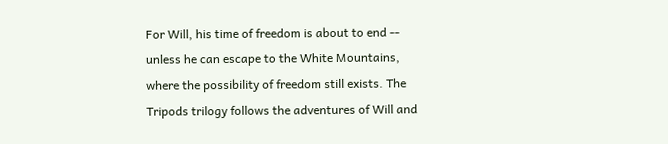For Will, his time of freedom is about to end -- unless he can escape to the White Mountains, where the possibility of freedom still exists. The Tripods trilogy follows the adventures of Will and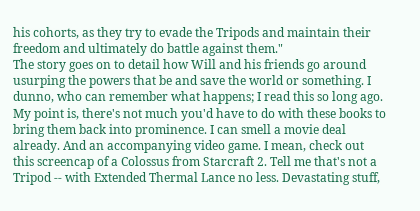his cohorts, as they try to evade the Tripods and maintain their freedom and ultimately do battle against them."
The story goes on to detail how Will and his friends go around usurping the powers that be and save the world or something. I dunno, who can remember what happens; I read this so long ago. My point is, there's not much you'd have to do with these books to bring them back into prominence. I can smell a movie deal already. And an accompanying video game. I mean, check out this screencap of a Colossus from Starcraft 2. Tell me that's not a Tripod -- with Extended Thermal Lance no less. Devastating stuff,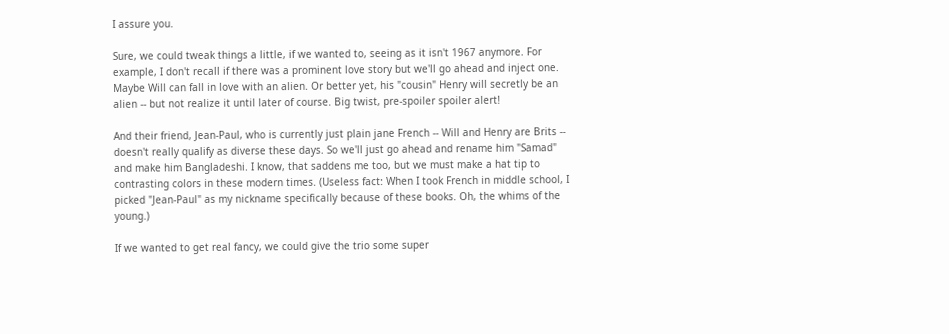I assure you.

Sure, we could tweak things a little, if we wanted to, seeing as it isn't 1967 anymore. For example, I don't recall if there was a prominent love story but we'll go ahead and inject one. Maybe Will can fall in love with an alien. Or better yet, his "cousin" Henry will secretly be an alien -- but not realize it until later of course. Big twist, pre-spoiler spoiler alert!

And their friend, Jean-Paul, who is currently just plain jane French -- Will and Henry are Brits -- doesn't really qualify as diverse these days. So we'll just go ahead and rename him "Samad" and make him Bangladeshi. I know, that saddens me too, but we must make a hat tip to contrasting colors in these modern times. (Useless fact: When I took French in middle school, I picked "Jean-Paul" as my nickname specifically because of these books. Oh, the whims of the young.)

If we wanted to get real fancy, we could give the trio some super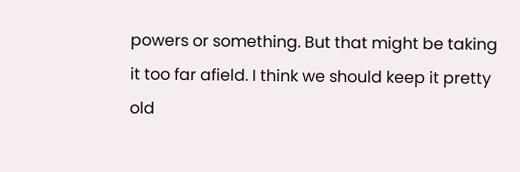powers or something. But that might be taking it too far afield. I think we should keep it pretty old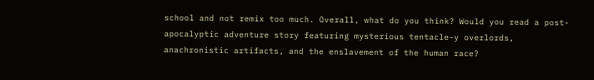school and not remix too much. Overall, what do you think? Would you read a post-apocalyptic adventure story featuring mysterious tentacle-y overlords, anachronistic artifacts, and the enslavement of the human race?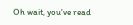Oh wait, you've read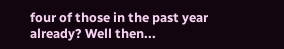four of those in the past year already? Well then...